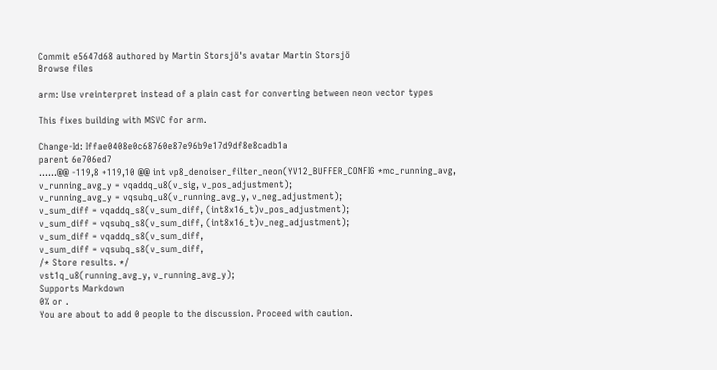Commit e5647d68 authored by Martin Storsjö's avatar Martin Storsjö
Browse files

arm: Use vreinterpret instead of a plain cast for converting between neon vector types

This fixes building with MSVC for arm.

Change-Id: Iffae0408e0c68760e87e96b9e17d9df8e8cadb1a
parent 6e706ed7
......@@ -119,8 +119,10 @@ int vp8_denoiser_filter_neon(YV12_BUFFER_CONFIG *mc_running_avg,
v_running_avg_y = vqaddq_u8(v_sig, v_pos_adjustment);
v_running_avg_y = vqsubq_u8(v_running_avg_y, v_neg_adjustment);
v_sum_diff = vqaddq_s8(v_sum_diff, (int8x16_t)v_pos_adjustment);
v_sum_diff = vqsubq_s8(v_sum_diff, (int8x16_t)v_neg_adjustment);
v_sum_diff = vqaddq_s8(v_sum_diff,
v_sum_diff = vqsubq_s8(v_sum_diff,
/* Store results. */
vst1q_u8(running_avg_y, v_running_avg_y);
Supports Markdown
0% or .
You are about to add 0 people to the discussion. Proceed with caution.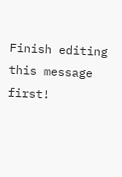Finish editing this message first!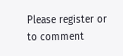Please register or to comment